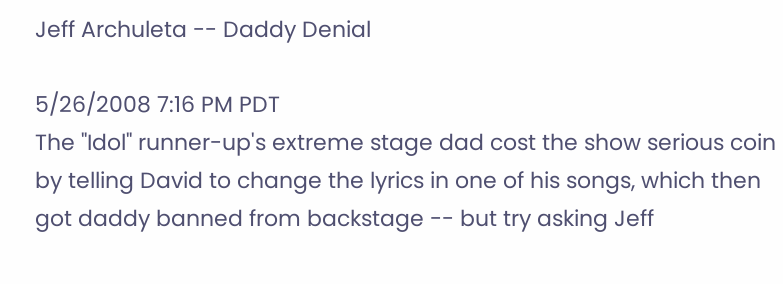Jeff Archuleta -- Daddy Denial

5/26/2008 7:16 PM PDT
The "Idol" runner-up's extreme stage dad cost the show serious coin by telling David to change the lyrics in one of his songs, which then got daddy banned from backstage -- but try asking Jeff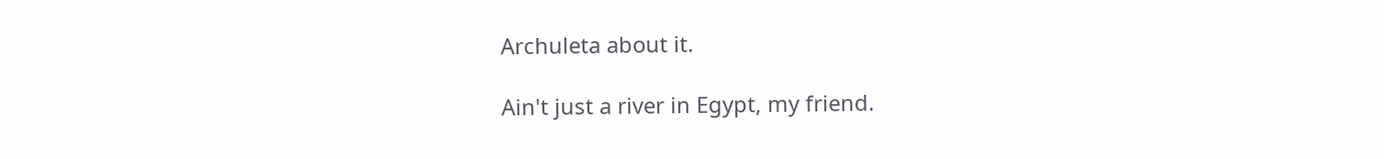Archuleta about it.

Ain't just a river in Egypt, my friend.